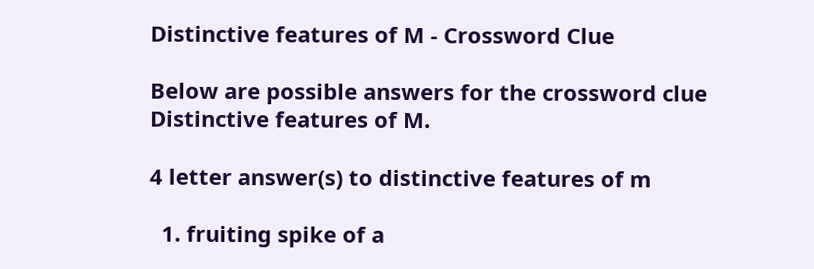Distinctive features of M - Crossword Clue

Below are possible answers for the crossword clue Distinctive features of M.

4 letter answer(s) to distinctive features of m

  1. fruiting spike of a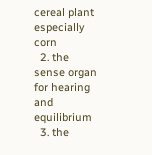cereal plant especially corn
  2. the sense organ for hearing and equilibrium
  3. the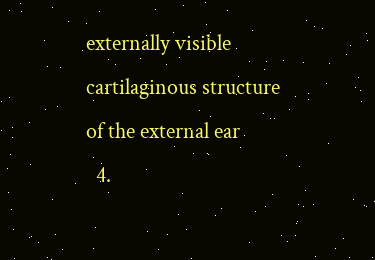externally visible cartilaginous structure of the external ear
  4.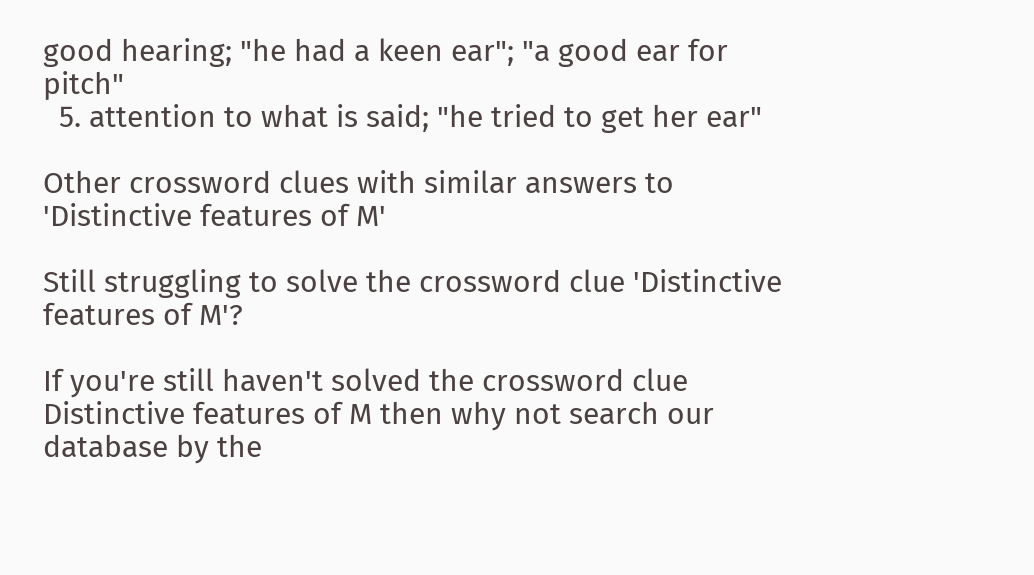good hearing; "he had a keen ear"; "a good ear for pitch"
  5. attention to what is said; "he tried to get her ear"

Other crossword clues with similar answers to 'Distinctive features of M'

Still struggling to solve the crossword clue 'Distinctive features of M'?

If you're still haven't solved the crossword clue Distinctive features of M then why not search our database by the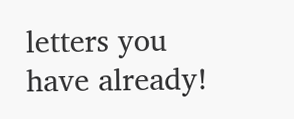letters you have already!